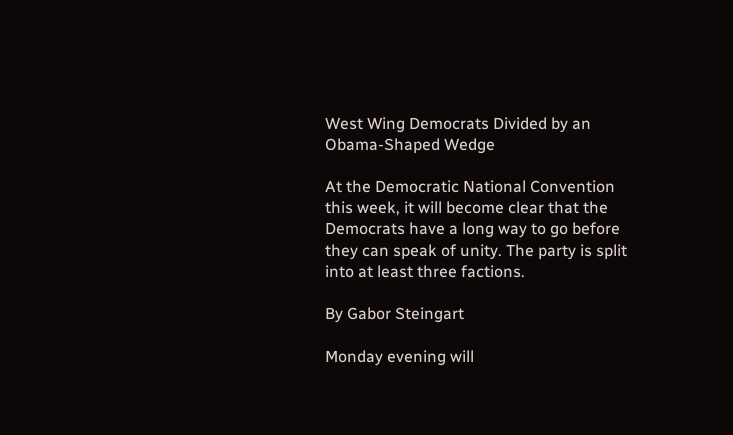West Wing Democrats Divided by an Obama-Shaped Wedge

At the Democratic National Convention this week, it will become clear that the Democrats have a long way to go before they can speak of unity. The party is split into at least three factions.

By Gabor Steingart

Monday evening will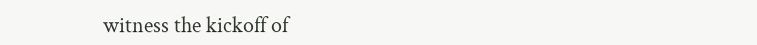witness the kickoff of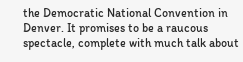the Democratic National Convention in Denver. It promises to be a raucous spectacle, complete with much talk about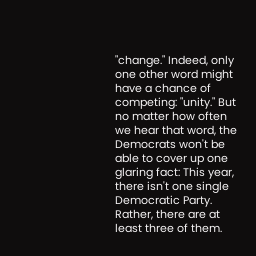"change." Indeed, only one other word might have a chance of competing: "unity." But no matter how often we hear that word, the Democrats won't be able to cover up one glaring fact: This year, there isn't one single Democratic Party. Rather, there are at least three of them.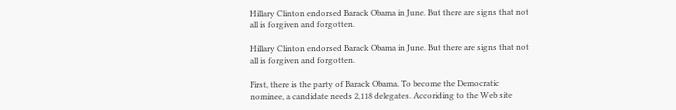Hillary Clinton endorsed Barack Obama in June. But there are signs that not all is forgiven and forgotten.

Hillary Clinton endorsed Barack Obama in June. But there are signs that not all is forgiven and forgotten.

First, there is the party of Barack Obama. To become the Democratic nominee, a candidate needs 2,118 delegates. Accoriding to the Web site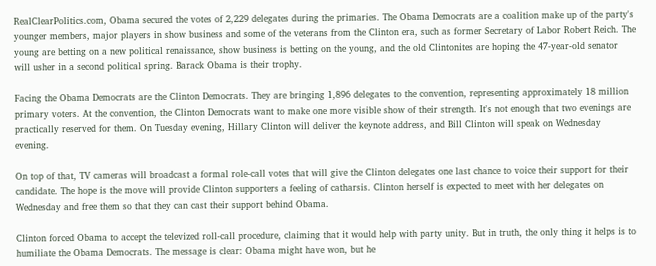RealClearPolitics.com, Obama secured the votes of 2,229 delegates during the primaries. The Obama Democrats are a coalition make up of the party's younger members, major players in show business and some of the veterans from the Clinton era, such as former Secretary of Labor Robert Reich. The young are betting on a new political renaissance, show business is betting on the young, and the old Clintonites are hoping the 47-year-old senator will usher in a second political spring. Barack Obama is their trophy.

Facing the Obama Democrats are the Clinton Democrats. They are bringing 1,896 delegates to the convention, representing approximately 18 million primary voters. At the convention, the Clinton Democrats want to make one more visible show of their strength. It's not enough that two evenings are practically reserved for them. On Tuesday evening, Hillary Clinton will deliver the keynote address, and Bill Clinton will speak on Wednesday evening.

On top of that, TV cameras will broadcast a formal role-call votes that will give the Clinton delegates one last chance to voice their support for their candidate. The hope is the move will provide Clinton supporters a feeling of catharsis. Clinton herself is expected to meet with her delegates on Wednesday and free them so that they can cast their support behind Obama.

Clinton forced Obama to accept the televized roll-call procedure, claiming that it would help with party unity. But in truth, the only thing it helps is to humiliate the Obama Democrats. The message is clear: Obama might have won, but he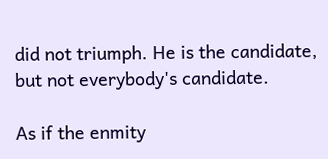did not triumph. He is the candidate, but not everybody's candidate.

As if the enmity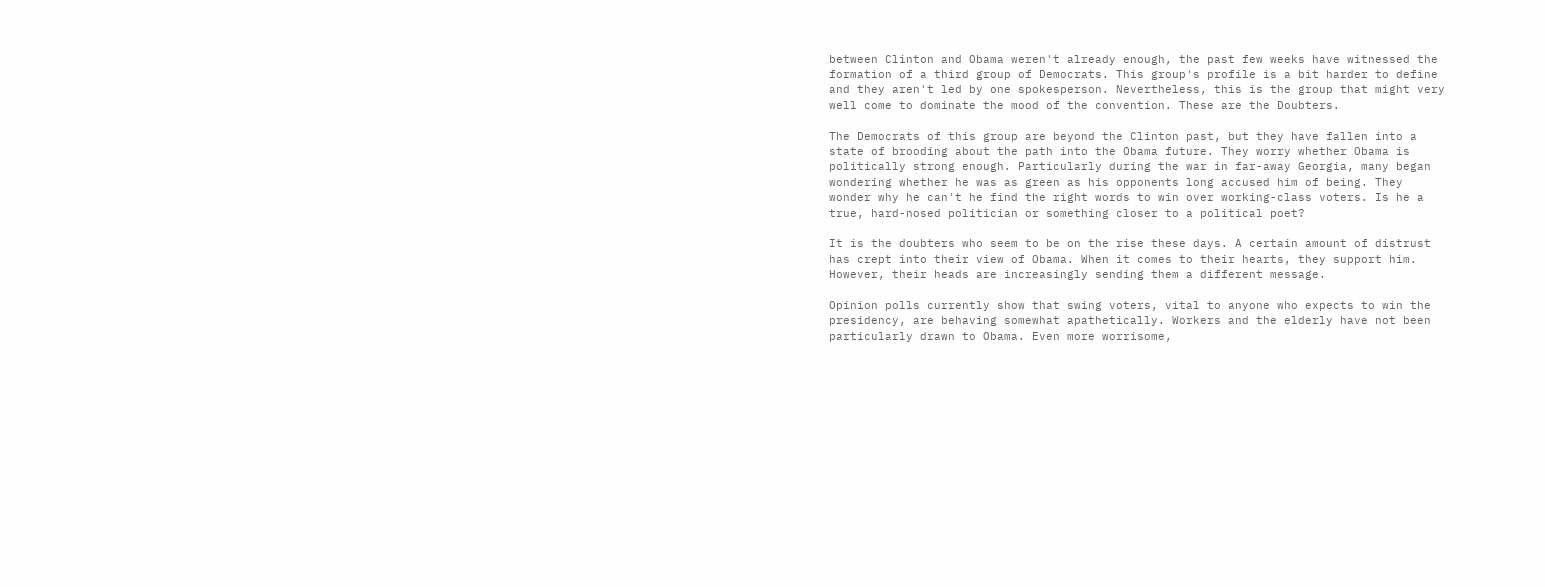between Clinton and Obama weren't already enough, the past few weeks have witnessed the formation of a third group of Democrats. This group's profile is a bit harder to define and they aren't led by one spokesperson. Nevertheless, this is the group that might very well come to dominate the mood of the convention. These are the Doubters.

The Democrats of this group are beyond the Clinton past, but they have fallen into a state of brooding about the path into the Obama future. They worry whether Obama is politically strong enough. Particularly during the war in far-away Georgia, many began wondering whether he was as green as his opponents long accused him of being. They wonder why he can't he find the right words to win over working-class voters. Is he a true, hard-nosed politician or something closer to a political poet?

It is the doubters who seem to be on the rise these days. A certain amount of distrust has crept into their view of Obama. When it comes to their hearts, they support him. However, their heads are increasingly sending them a different message.

Opinion polls currently show that swing voters, vital to anyone who expects to win the presidency, are behaving somewhat apathetically. Workers and the elderly have not been particularly drawn to Obama. Even more worrisome,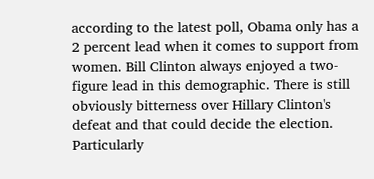according to the latest poll, Obama only has a 2 percent lead when it comes to support from women. Bill Clinton always enjoyed a two-figure lead in this demographic. There is still obviously bitterness over Hillary Clinton's defeat and that could decide the election. Particularly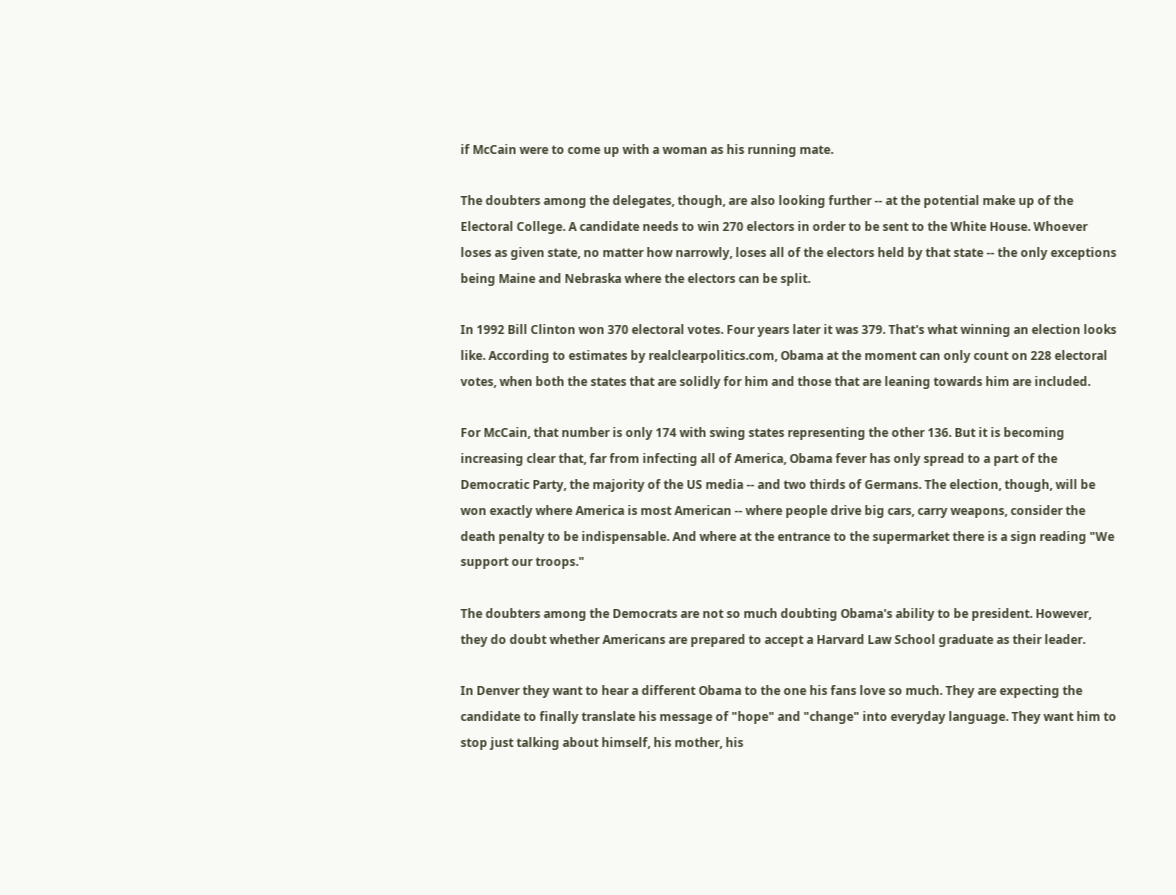if McCain were to come up with a woman as his running mate.

The doubters among the delegates, though, are also looking further -- at the potential make up of the Electoral College. A candidate needs to win 270 electors in order to be sent to the White House. Whoever loses as given state, no matter how narrowly, loses all of the electors held by that state -- the only exceptions being Maine and Nebraska where the electors can be split.

In 1992 Bill Clinton won 370 electoral votes. Four years later it was 379. That's what winning an election looks like. According to estimates by realclearpolitics.com, Obama at the moment can only count on 228 electoral votes, when both the states that are solidly for him and those that are leaning towards him are included.

For McCain, that number is only 174 with swing states representing the other 136. But it is becoming increasing clear that, far from infecting all of America, Obama fever has only spread to a part of the Democratic Party, the majority of the US media -- and two thirds of Germans. The election, though, will be won exactly where America is most American -- where people drive big cars, carry weapons, consider the death penalty to be indispensable. And where at the entrance to the supermarket there is a sign reading "We support our troops."

The doubters among the Democrats are not so much doubting Obama's ability to be president. However, they do doubt whether Americans are prepared to accept a Harvard Law School graduate as their leader.

In Denver they want to hear a different Obama to the one his fans love so much. They are expecting the candidate to finally translate his message of "hope" and "change" into everyday language. They want him to stop just talking about himself, his mother, his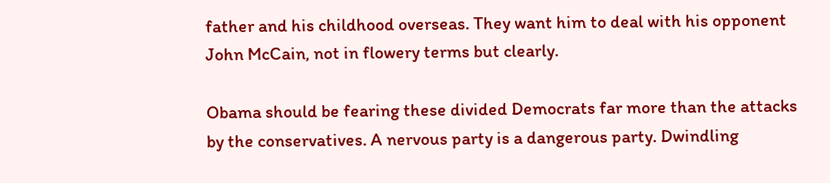father and his childhood overseas. They want him to deal with his opponent John McCain, not in flowery terms but clearly.

Obama should be fearing these divided Democrats far more than the attacks by the conservatives. A nervous party is a dangerous party. Dwindling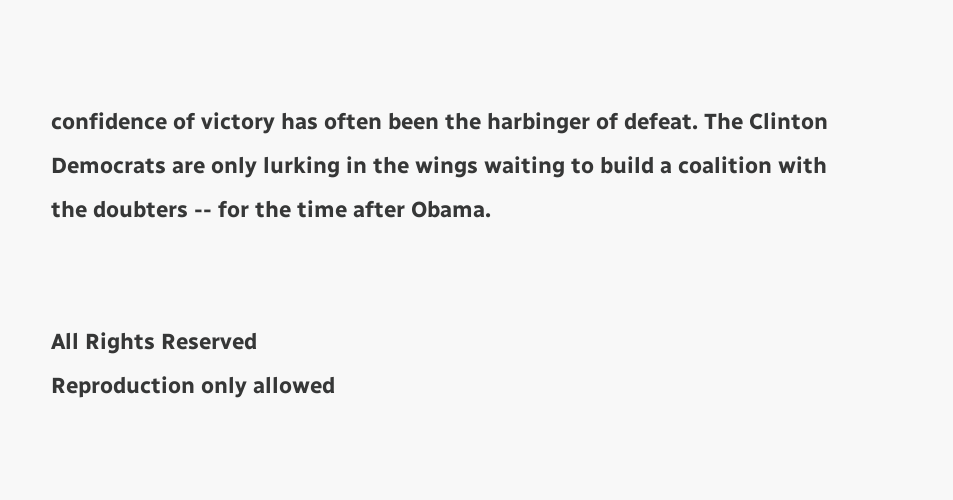confidence of victory has often been the harbinger of defeat. The Clinton Democrats are only lurking in the wings waiting to build a coalition with the doubters -- for the time after Obama.


All Rights Reserved
Reproduction only allowed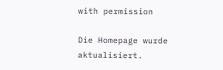with permission

Die Homepage wurde aktualisiert.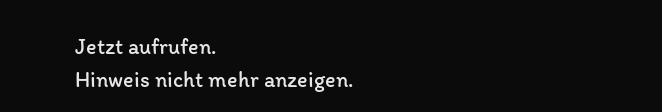Jetzt aufrufen.
Hinweis nicht mehr anzeigen.